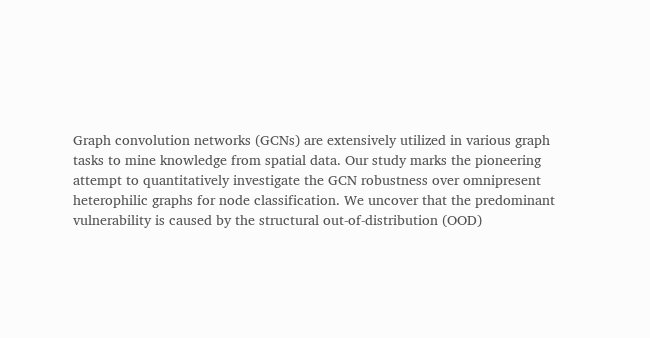Graph convolution networks (GCNs) are extensively utilized in various graph
tasks to mine knowledge from spatial data. Our study marks the pioneering
attempt to quantitatively investigate the GCN robustness over omnipresent
heterophilic graphs for node classification. We uncover that the predominant
vulnerability is caused by the structural out-of-distribution (OOD)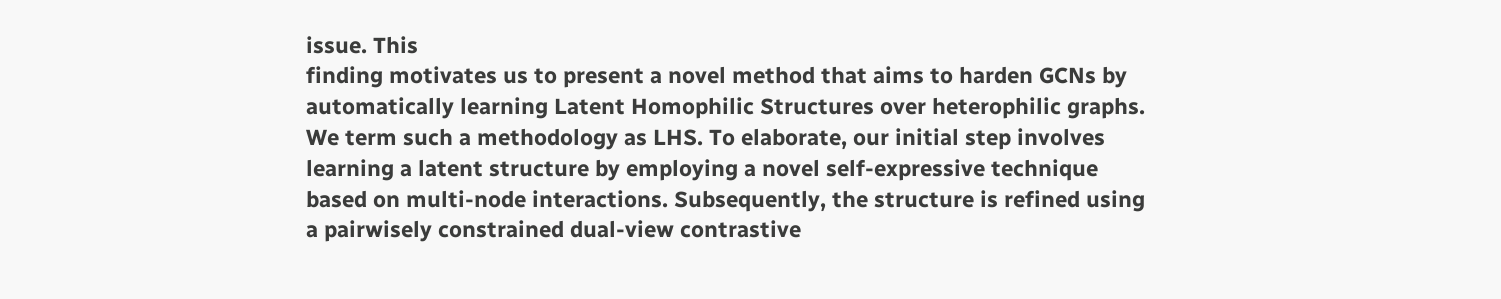issue. This
finding motivates us to present a novel method that aims to harden GCNs by
automatically learning Latent Homophilic Structures over heterophilic graphs.
We term such a methodology as LHS. To elaborate, our initial step involves
learning a latent structure by employing a novel self-expressive technique
based on multi-node interactions. Subsequently, the structure is refined using
a pairwisely constrained dual-view contrastive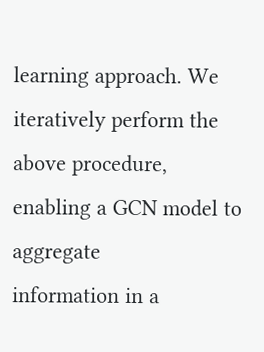learning approach. We
iteratively perform the above procedure, enabling a GCN model to aggregate
information in a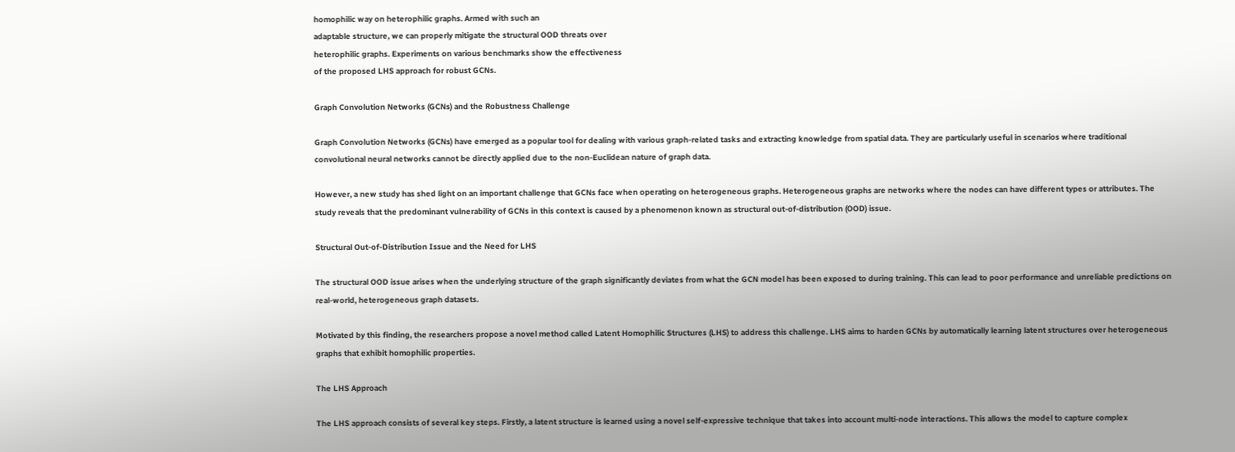homophilic way on heterophilic graphs. Armed with such an
adaptable structure, we can properly mitigate the structural OOD threats over
heterophilic graphs. Experiments on various benchmarks show the effectiveness
of the proposed LHS approach for robust GCNs.

Graph Convolution Networks (GCNs) and the Robustness Challenge

Graph Convolution Networks (GCNs) have emerged as a popular tool for dealing with various graph-related tasks and extracting knowledge from spatial data. They are particularly useful in scenarios where traditional convolutional neural networks cannot be directly applied due to the non-Euclidean nature of graph data.

However, a new study has shed light on an important challenge that GCNs face when operating on heterogeneous graphs. Heterogeneous graphs are networks where the nodes can have different types or attributes. The study reveals that the predominant vulnerability of GCNs in this context is caused by a phenomenon known as structural out-of-distribution (OOD) issue.

Structural Out-of-Distribution Issue and the Need for LHS

The structural OOD issue arises when the underlying structure of the graph significantly deviates from what the GCN model has been exposed to during training. This can lead to poor performance and unreliable predictions on real-world, heterogeneous graph datasets.

Motivated by this finding, the researchers propose a novel method called Latent Homophilic Structures (LHS) to address this challenge. LHS aims to harden GCNs by automatically learning latent structures over heterogeneous graphs that exhibit homophilic properties.

The LHS Approach

The LHS approach consists of several key steps. Firstly, a latent structure is learned using a novel self-expressive technique that takes into account multi-node interactions. This allows the model to capture complex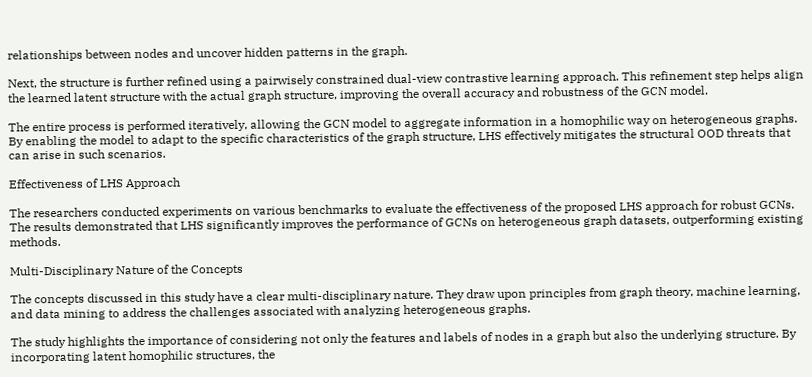relationships between nodes and uncover hidden patterns in the graph.

Next, the structure is further refined using a pairwisely constrained dual-view contrastive learning approach. This refinement step helps align the learned latent structure with the actual graph structure, improving the overall accuracy and robustness of the GCN model.

The entire process is performed iteratively, allowing the GCN model to aggregate information in a homophilic way on heterogeneous graphs. By enabling the model to adapt to the specific characteristics of the graph structure, LHS effectively mitigates the structural OOD threats that can arise in such scenarios.

Effectiveness of LHS Approach

The researchers conducted experiments on various benchmarks to evaluate the effectiveness of the proposed LHS approach for robust GCNs. The results demonstrated that LHS significantly improves the performance of GCNs on heterogeneous graph datasets, outperforming existing methods.

Multi-Disciplinary Nature of the Concepts

The concepts discussed in this study have a clear multi-disciplinary nature. They draw upon principles from graph theory, machine learning, and data mining to address the challenges associated with analyzing heterogeneous graphs.

The study highlights the importance of considering not only the features and labels of nodes in a graph but also the underlying structure. By incorporating latent homophilic structures, the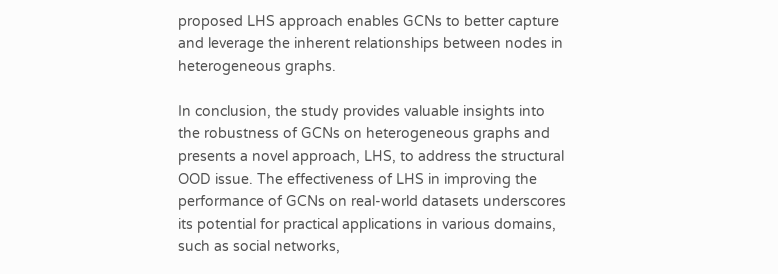proposed LHS approach enables GCNs to better capture and leverage the inherent relationships between nodes in heterogeneous graphs.

In conclusion, the study provides valuable insights into the robustness of GCNs on heterogeneous graphs and presents a novel approach, LHS, to address the structural OOD issue. The effectiveness of LHS in improving the performance of GCNs on real-world datasets underscores its potential for practical applications in various domains, such as social networks,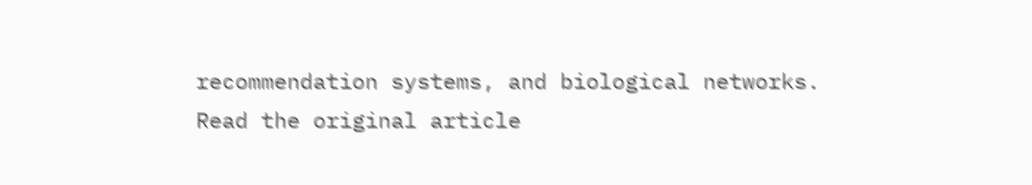recommendation systems, and biological networks.
Read the original article